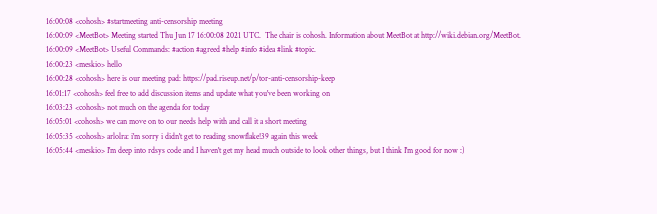16:00:08 <cohosh> #startmeeting anti-censorship meeting
16:00:09 <MeetBot> Meeting started Thu Jun 17 16:00:08 2021 UTC.  The chair is cohosh. Information about MeetBot at http://wiki.debian.org/MeetBot.
16:00:09 <MeetBot> Useful Commands: #action #agreed #help #info #idea #link #topic.
16:00:23 <meskio> hello
16:00:28 <cohosh> here is our meeting pad: https://pad.riseup.net/p/tor-anti-censorship-keep
16:01:17 <cohosh> feel free to add discussion items and update what you've been working on
16:03:23 <cohosh> not much on the agenda for today
16:05:01 <cohosh> we can move on to our needs help with and call it a short meeting
16:05:35 <cohosh> arlolra: i'm sorry i didn't get to reading snowflake!39 again this week
16:05:44 <meskio> I'm deep into rdsys code and I haven't get my head much outside to look other things, but I think I'm good for now :)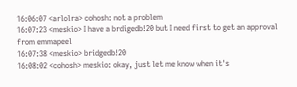16:06:07 <arlolra> cohosh: not a problem
16:07:23 <meskio> I have a brdigedb!20 but I need first to get an approval from emmapeel
16:07:38 <meskio> bridgedb!20
16:08:02 <cohosh> meskio: okay, just let me know when it's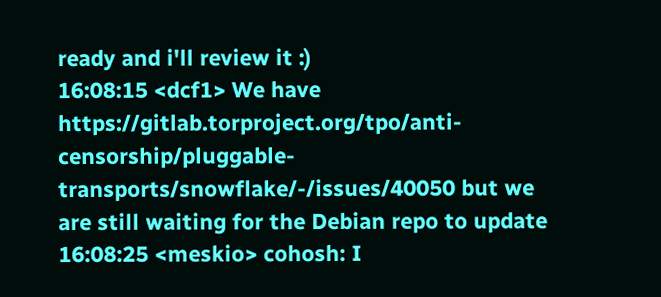ready and i'll review it :)
16:08:15 <dcf1> We have https://gitlab.torproject.org/tpo/anti-censorship/pluggable-transports/snowflake/-/issues/40050 but we are still waiting for the Debian repo to update
16:08:25 <meskio> cohosh: I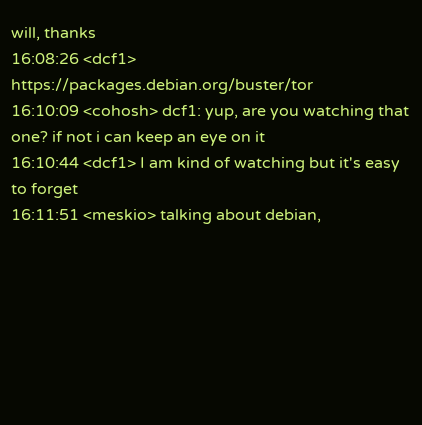will, thanks
16:08:26 <dcf1> https://packages.debian.org/buster/tor
16:10:09 <cohosh> dcf1: yup, are you watching that one? if not i can keep an eye on it
16:10:44 <dcf1> I am kind of watching but it's easy to forget
16:11:51 <meskio> talking about debian,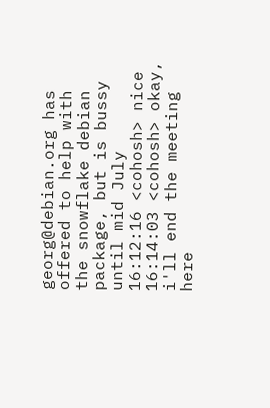georg@debian.org has offered to help with the snowflake debian package, but is bussy until mid July
16:12:16 <cohosh> nice
16:14:03 <cohosh> okay, i'll end the meeting here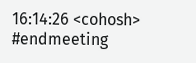16:14:26 <cohosh> #endmeeting